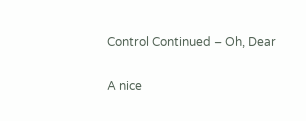Control Continued – Oh, Dear

A nice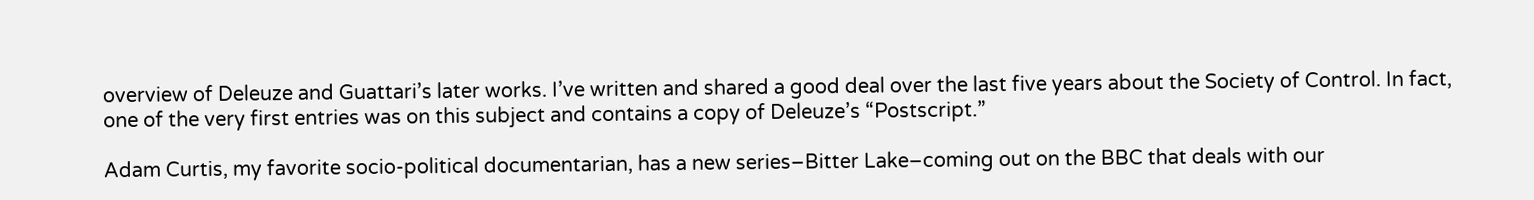overview of Deleuze and Guattari’s later works. I’ve written and shared a good deal over the last five years about the Society of Control. In fact, one of the very first entries was on this subject and contains a copy of Deleuze’s “Postscript.”

Adam Curtis, my favorite socio-political documentarian, has a new series–Bitter Lake–coming out on the BBC that deals with our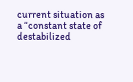current situation as a “constant state of destabilized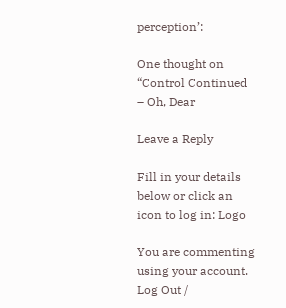perception’:

One thought on “Control Continued – Oh, Dear

Leave a Reply

Fill in your details below or click an icon to log in: Logo

You are commenting using your account. Log Out /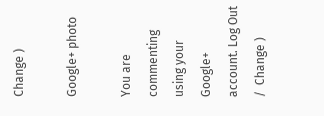Change )

Google+ photo

You are commenting using your Google+ account. Log Out /  Change )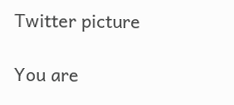Twitter picture

You are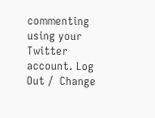commenting using your Twitter account. Log Out /  Change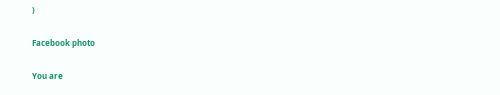)

Facebook photo

You are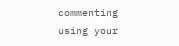commenting using your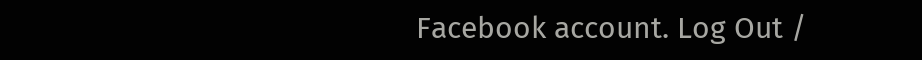Facebook account. Log Out /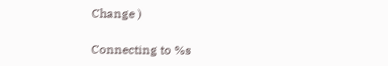Change )

Connecting to %s